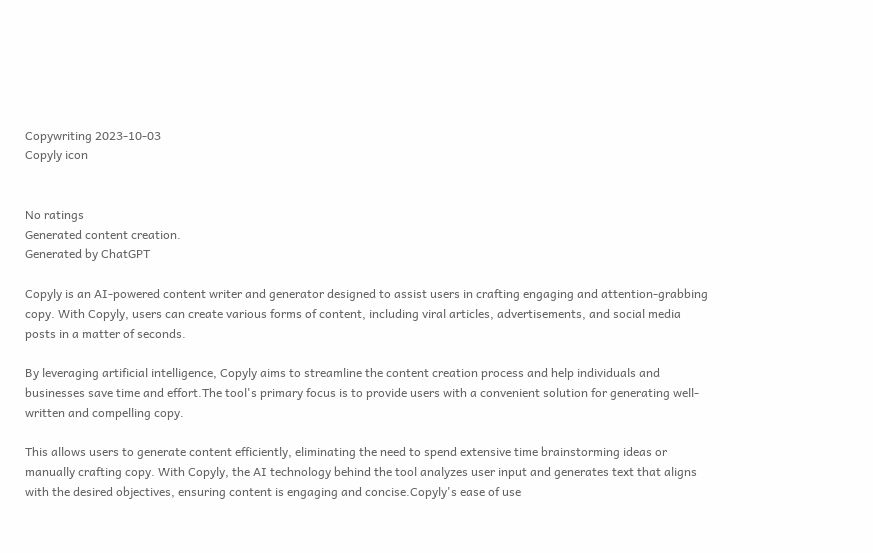Copywriting 2023-10-03
Copyly icon


No ratings
Generated content creation.
Generated by ChatGPT

Copyly is an AI-powered content writer and generator designed to assist users in crafting engaging and attention-grabbing copy. With Copyly, users can create various forms of content, including viral articles, advertisements, and social media posts in a matter of seconds.

By leveraging artificial intelligence, Copyly aims to streamline the content creation process and help individuals and businesses save time and effort.The tool's primary focus is to provide users with a convenient solution for generating well-written and compelling copy.

This allows users to generate content efficiently, eliminating the need to spend extensive time brainstorming ideas or manually crafting copy. With Copyly, the AI technology behind the tool analyzes user input and generates text that aligns with the desired objectives, ensuring content is engaging and concise.Copyly's ease of use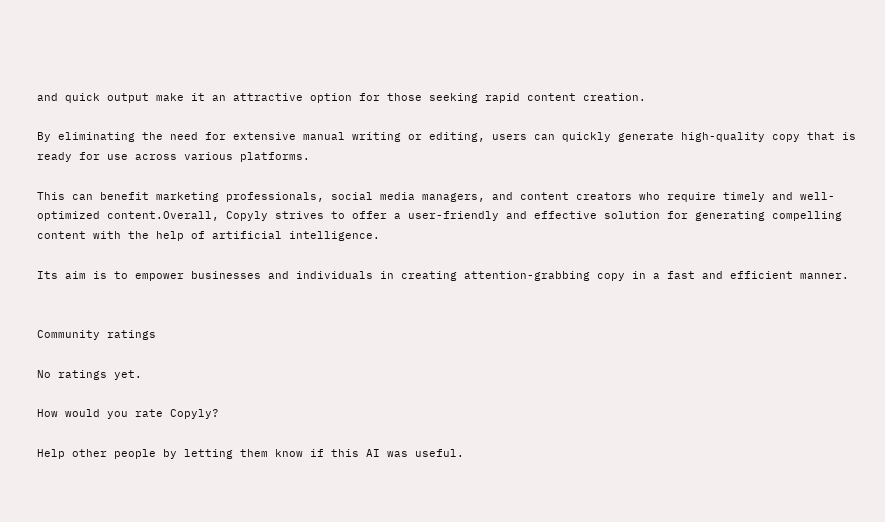and quick output make it an attractive option for those seeking rapid content creation.

By eliminating the need for extensive manual writing or editing, users can quickly generate high-quality copy that is ready for use across various platforms.

This can benefit marketing professionals, social media managers, and content creators who require timely and well-optimized content.Overall, Copyly strives to offer a user-friendly and effective solution for generating compelling content with the help of artificial intelligence.

Its aim is to empower businesses and individuals in creating attention-grabbing copy in a fast and efficient manner.


Community ratings

No ratings yet.

How would you rate Copyly?

Help other people by letting them know if this AI was useful.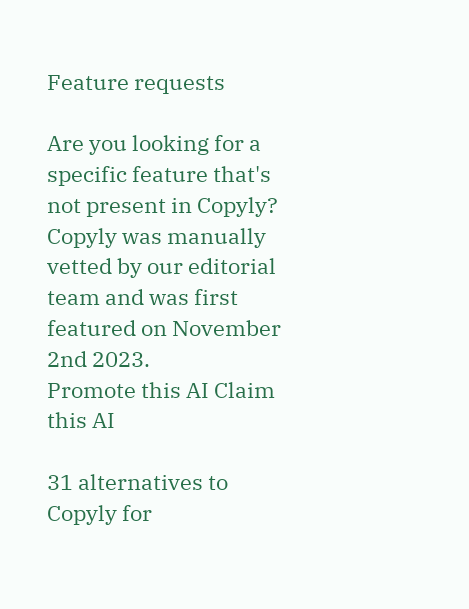Feature requests

Are you looking for a specific feature that's not present in Copyly?
Copyly was manually vetted by our editorial team and was first featured on November 2nd 2023.
Promote this AI Claim this AI

31 alternatives to Copyly for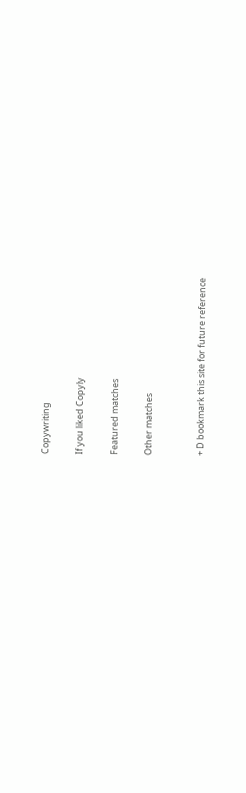Copywriting

If you liked Copyly

Featured matches

Other matches


+ D bookmark this site for future reference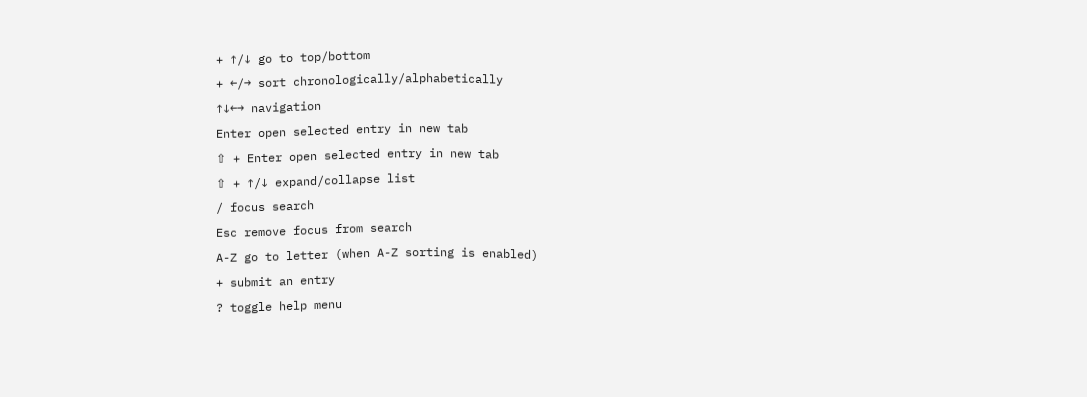+ ↑/↓ go to top/bottom
+ ←/→ sort chronologically/alphabetically
↑↓←→ navigation
Enter open selected entry in new tab
⇧ + Enter open selected entry in new tab
⇧ + ↑/↓ expand/collapse list
/ focus search
Esc remove focus from search
A-Z go to letter (when A-Z sorting is enabled)
+ submit an entry
? toggle help menu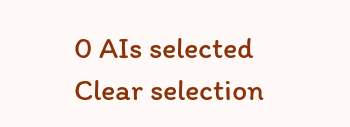0 AIs selected
Clear selection